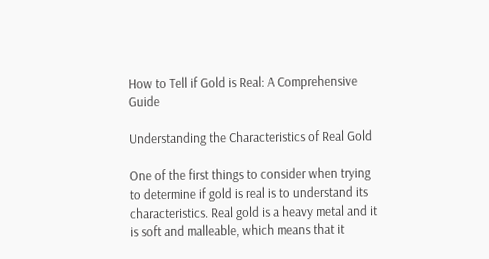How to Tell if Gold is Real: A Comprehensive Guide

Understanding the Characteristics of Real Gold

One of the first things to consider when trying to determine if gold is real is to understand its characteristics. Real gold is a heavy metal and it is soft and malleable, which means that it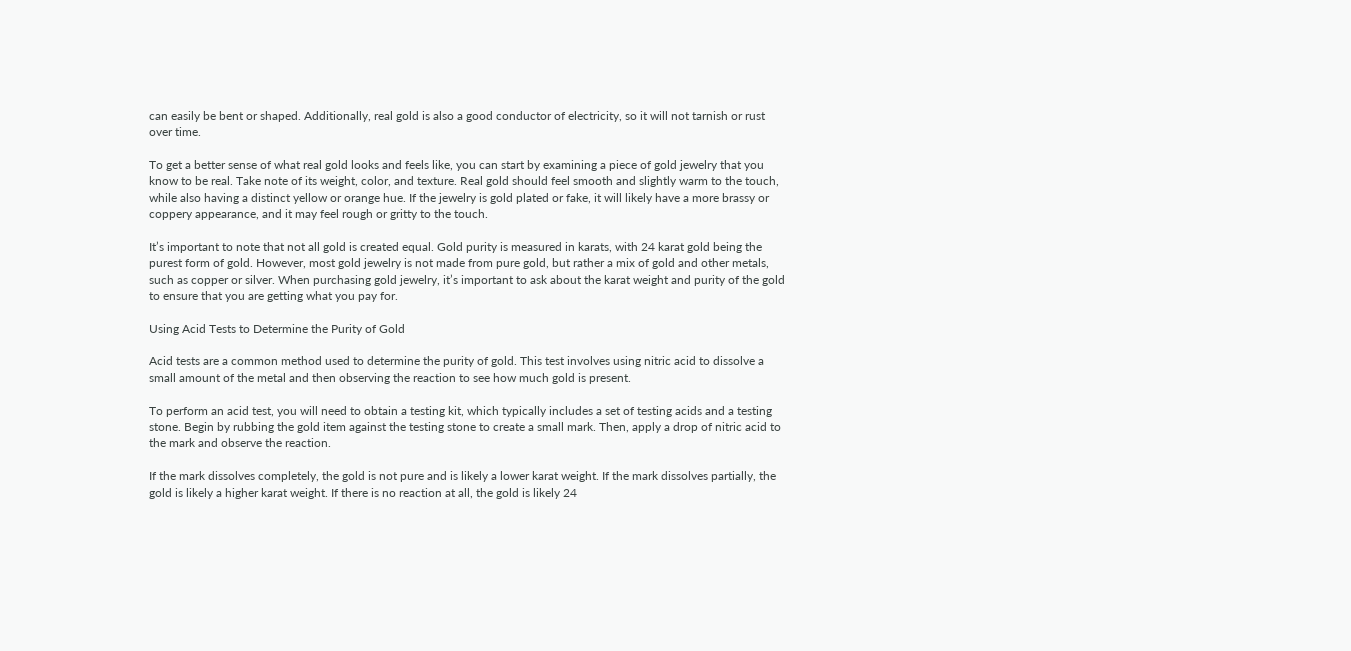can easily be bent or shaped. Additionally, real gold is also a good conductor of electricity, so it will not tarnish or rust over time.

To get a better sense of what real gold looks and feels like, you can start by examining a piece of gold jewelry that you know to be real. Take note of its weight, color, and texture. Real gold should feel smooth and slightly warm to the touch, while also having a distinct yellow or orange hue. If the jewelry is gold plated or fake, it will likely have a more brassy or coppery appearance, and it may feel rough or gritty to the touch.

It’s important to note that not all gold is created equal. Gold purity is measured in karats, with 24 karat gold being the purest form of gold. However, most gold jewelry is not made from pure gold, but rather a mix of gold and other metals, such as copper or silver. When purchasing gold jewelry, it’s important to ask about the karat weight and purity of the gold to ensure that you are getting what you pay for.

Using Acid Tests to Determine the Purity of Gold

Acid tests are a common method used to determine the purity of gold. This test involves using nitric acid to dissolve a small amount of the metal and then observing the reaction to see how much gold is present.

To perform an acid test, you will need to obtain a testing kit, which typically includes a set of testing acids and a testing stone. Begin by rubbing the gold item against the testing stone to create a small mark. Then, apply a drop of nitric acid to the mark and observe the reaction.

If the mark dissolves completely, the gold is not pure and is likely a lower karat weight. If the mark dissolves partially, the gold is likely a higher karat weight. If there is no reaction at all, the gold is likely 24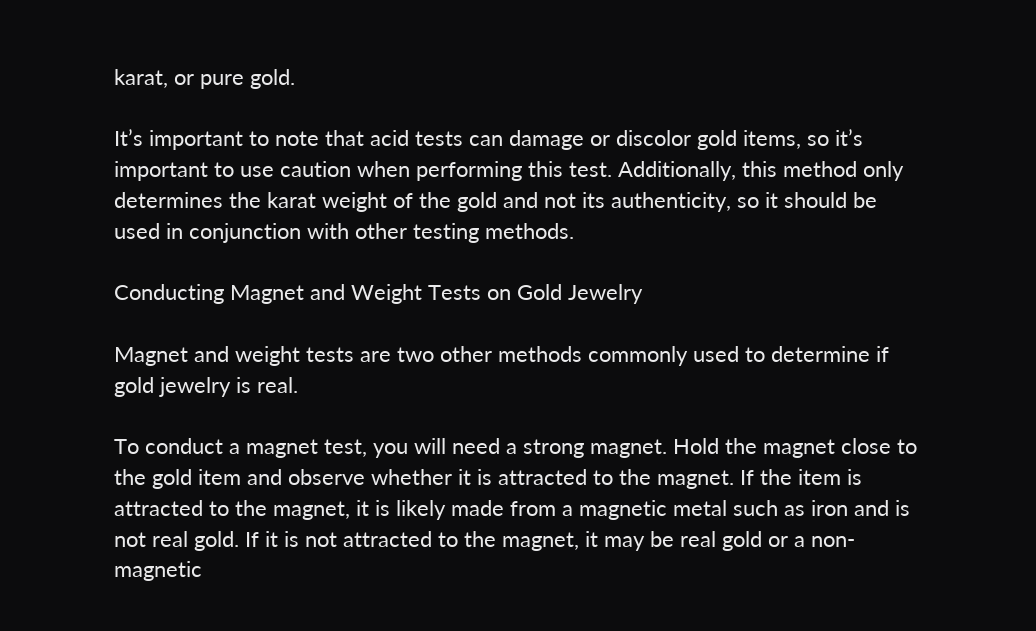karat, or pure gold.

It’s important to note that acid tests can damage or discolor gold items, so it’s important to use caution when performing this test. Additionally, this method only determines the karat weight of the gold and not its authenticity, so it should be used in conjunction with other testing methods.

Conducting Magnet and Weight Tests on Gold Jewelry

Magnet and weight tests are two other methods commonly used to determine if gold jewelry is real.

To conduct a magnet test, you will need a strong magnet. Hold the magnet close to the gold item and observe whether it is attracted to the magnet. If the item is attracted to the magnet, it is likely made from a magnetic metal such as iron and is not real gold. If it is not attracted to the magnet, it may be real gold or a non-magnetic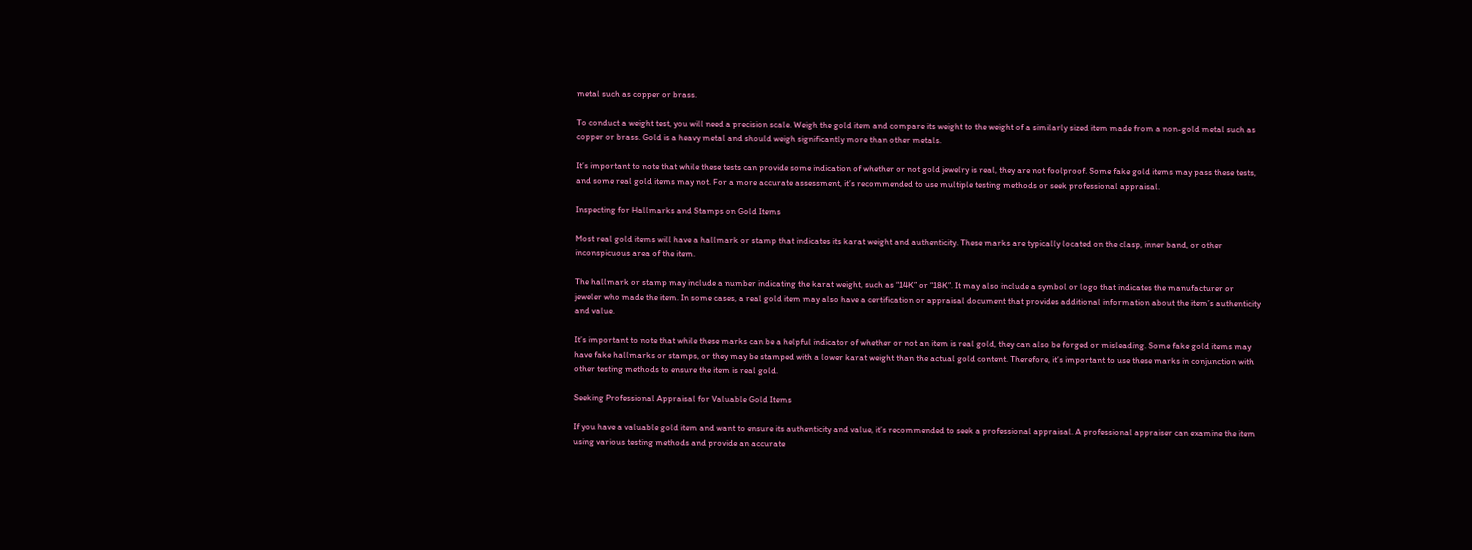metal such as copper or brass.

To conduct a weight test, you will need a precision scale. Weigh the gold item and compare its weight to the weight of a similarly sized item made from a non-gold metal such as copper or brass. Gold is a heavy metal and should weigh significantly more than other metals.

It’s important to note that while these tests can provide some indication of whether or not gold jewelry is real, they are not foolproof. Some fake gold items may pass these tests, and some real gold items may not. For a more accurate assessment, it’s recommended to use multiple testing methods or seek professional appraisal.

Inspecting for Hallmarks and Stamps on Gold Items

Most real gold items will have a hallmark or stamp that indicates its karat weight and authenticity. These marks are typically located on the clasp, inner band, or other inconspicuous area of the item.

The hallmark or stamp may include a number indicating the karat weight, such as “14K” or “18K”. It may also include a symbol or logo that indicates the manufacturer or jeweler who made the item. In some cases, a real gold item may also have a certification or appraisal document that provides additional information about the item’s authenticity and value.

It’s important to note that while these marks can be a helpful indicator of whether or not an item is real gold, they can also be forged or misleading. Some fake gold items may have fake hallmarks or stamps, or they may be stamped with a lower karat weight than the actual gold content. Therefore, it’s important to use these marks in conjunction with other testing methods to ensure the item is real gold.

Seeking Professional Appraisal for Valuable Gold Items

If you have a valuable gold item and want to ensure its authenticity and value, it’s recommended to seek a professional appraisal. A professional appraiser can examine the item using various testing methods and provide an accurate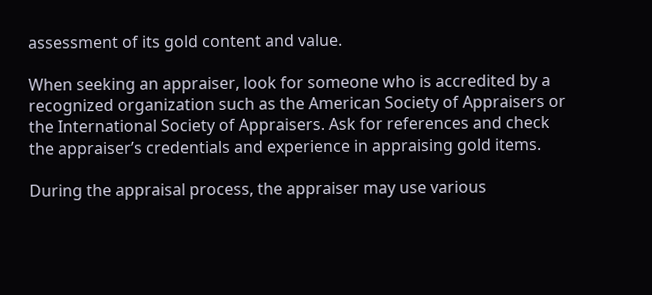assessment of its gold content and value.

When seeking an appraiser, look for someone who is accredited by a recognized organization such as the American Society of Appraisers or the International Society of Appraisers. Ask for references and check the appraiser’s credentials and experience in appraising gold items.

During the appraisal process, the appraiser may use various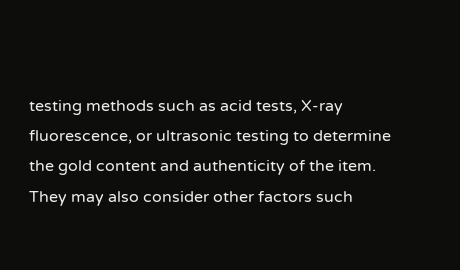testing methods such as acid tests, X-ray fluorescence, or ultrasonic testing to determine the gold content and authenticity of the item. They may also consider other factors such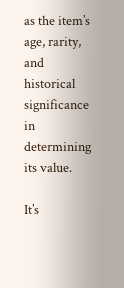as the item’s age, rarity, and historical significance in determining its value.

It’s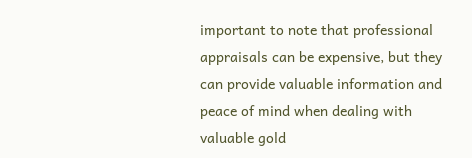important to note that professional appraisals can be expensive, but they can provide valuable information and peace of mind when dealing with valuable gold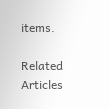items.

Related Articles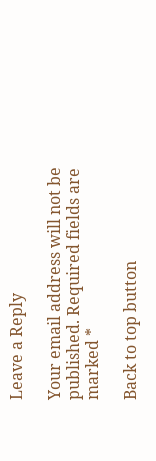Leave a Reply

Your email address will not be published. Required fields are marked *

Back to top button